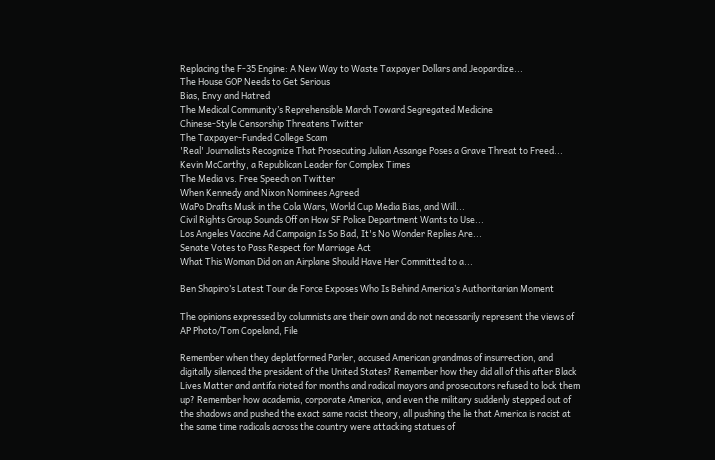Replacing the F-35 Engine: A New Way to Waste Taxpayer Dollars and Jeopardize...
The House GOP Needs to Get Serious
Bias, Envy and Hatred
The Medical Community’s Reprehensible March Toward Segregated Medicine
Chinese-Style Censorship Threatens Twitter
The Taxpayer-Funded College Scam
'Real' Journalists Recognize That Prosecuting Julian Assange Poses a Grave Threat to Freed...
Kevin McCarthy, a Republican Leader for Complex Times
The Media vs. Free Speech on Twitter
When Kennedy and Nixon Nominees Agreed
WaPo Drafts Musk in the Cola Wars, World Cup Media Bias, and Will...
Civil Rights Group Sounds Off on How SF Police Department Wants to Use...
Los Angeles Vaccine Ad Campaign Is So Bad, It's No Wonder Replies Are...
Senate Votes to Pass Respect for Marriage Act
What This Woman Did on an Airplane Should Have Her Committed to a...

Ben Shapiro’s Latest Tour de Force Exposes Who Is Behind America’s Authoritarian Moment

The opinions expressed by columnists are their own and do not necessarily represent the views of
AP Photo/Tom Copeland, File

Remember when they deplatformed Parler, accused American grandmas of insurrection, and digitally silenced the president of the United States? Remember how they did all of this after Black Lives Matter and antifa rioted for months and radical mayors and prosecutors refused to lock them up? Remember how academia, corporate America, and even the military suddenly stepped out of the shadows and pushed the exact same racist theory, all pushing the lie that America is racist at the same time radicals across the country were attacking statues of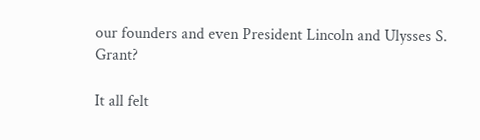our founders and even President Lincoln and Ulysses S. Grant?

It all felt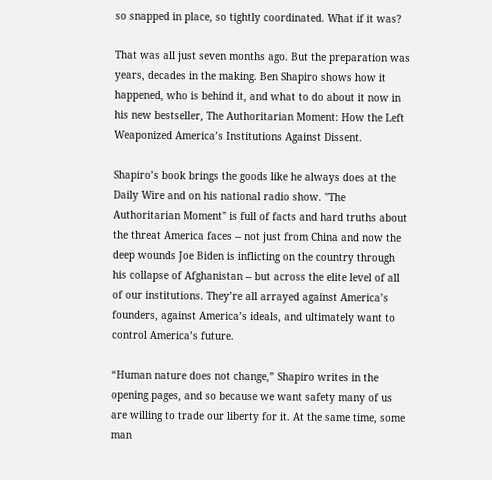so snapped in place, so tightly coordinated. What if it was?

That was all just seven months ago. But the preparation was years, decades in the making. Ben Shapiro shows how it happened, who is behind it, and what to do about it now in his new bestseller, The Authoritarian Moment: How the Left Weaponized America’s Institutions Against Dissent.

Shapiro’s book brings the goods like he always does at the Daily Wire and on his national radio show. "The Authoritarian Moment" is full of facts and hard truths about the threat America faces -- not just from China and now the deep wounds Joe Biden is inflicting on the country through his collapse of Afghanistan -- but across the elite level of all of our institutions. They’re all arrayed against America’s founders, against America’s ideals, and ultimately want to control America’s future.

“Human nature does not change,” Shapiro writes in the opening pages, and so because we want safety many of us are willing to trade our liberty for it. At the same time, some man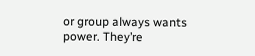or group always wants power. They’re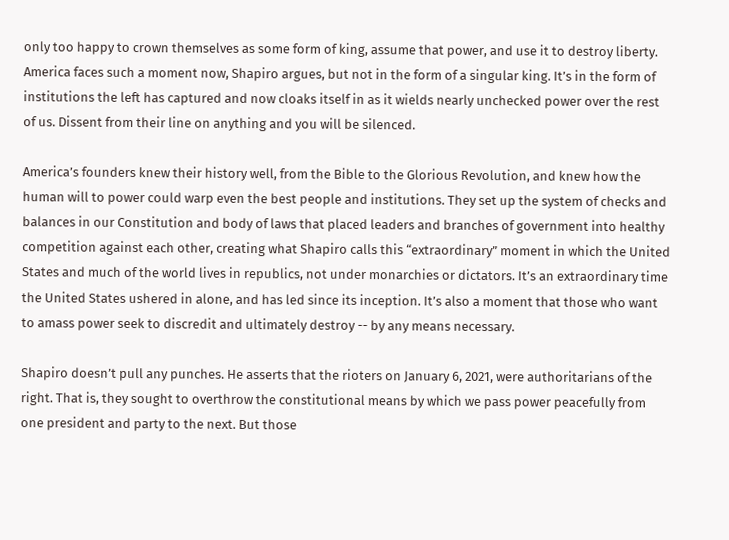only too happy to crown themselves as some form of king, assume that power, and use it to destroy liberty. America faces such a moment now, Shapiro argues, but not in the form of a singular king. It’s in the form of institutions the left has captured and now cloaks itself in as it wields nearly unchecked power over the rest of us. Dissent from their line on anything and you will be silenced.

America’s founders knew their history well, from the Bible to the Glorious Revolution, and knew how the human will to power could warp even the best people and institutions. They set up the system of checks and balances in our Constitution and body of laws that placed leaders and branches of government into healthy competition against each other, creating what Shapiro calls this “extraordinary” moment in which the United States and much of the world lives in republics, not under monarchies or dictators. It’s an extraordinary time the United States ushered in alone, and has led since its inception. It’s also a moment that those who want to amass power seek to discredit and ultimately destroy -- by any means necessary.

Shapiro doesn’t pull any punches. He asserts that the rioters on January 6, 2021, were authoritarians of the right. That is, they sought to overthrow the constitutional means by which we pass power peacefully from one president and party to the next. But those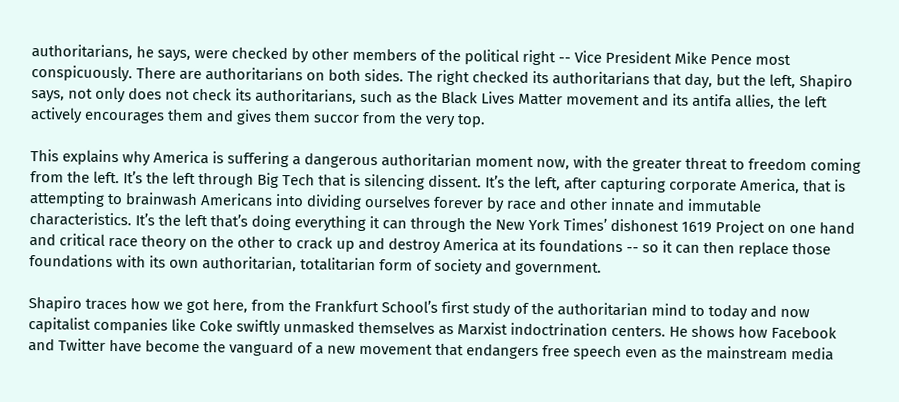authoritarians, he says, were checked by other members of the political right -- Vice President Mike Pence most conspicuously. There are authoritarians on both sides. The right checked its authoritarians that day, but the left, Shapiro says, not only does not check its authoritarians, such as the Black Lives Matter movement and its antifa allies, the left actively encourages them and gives them succor from the very top.

This explains why America is suffering a dangerous authoritarian moment now, with the greater threat to freedom coming from the left. It’s the left through Big Tech that is silencing dissent. It’s the left, after capturing corporate America, that is attempting to brainwash Americans into dividing ourselves forever by race and other innate and immutable characteristics. It’s the left that’s doing everything it can through the New York Times’ dishonest 1619 Project on one hand and critical race theory on the other to crack up and destroy America at its foundations -- so it can then replace those foundations with its own authoritarian, totalitarian form of society and government.

Shapiro traces how we got here, from the Frankfurt School’s first study of the authoritarian mind to today and now capitalist companies like Coke swiftly unmasked themselves as Marxist indoctrination centers. He shows how Facebook and Twitter have become the vanguard of a new movement that endangers free speech even as the mainstream media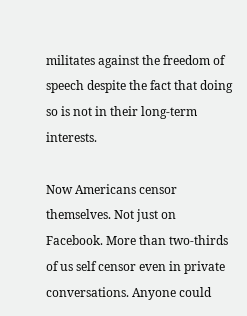militates against the freedom of speech despite the fact that doing so is not in their long-term interests.

Now Americans censor themselves. Not just on Facebook. More than two-thirds of us self censor even in private conversations. Anyone could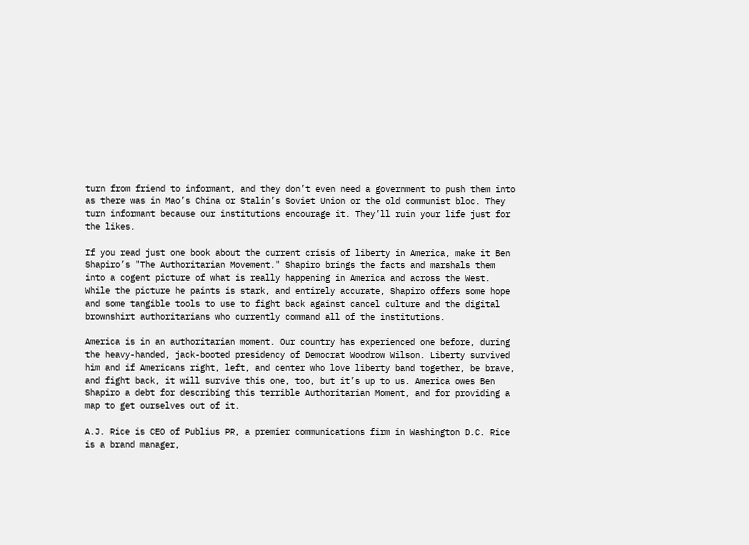turn from friend to informant, and they don’t even need a government to push them into as there was in Mao’s China or Stalin’s Soviet Union or the old communist bloc. They turn informant because our institutions encourage it. They’ll ruin your life just for the likes.

If you read just one book about the current crisis of liberty in America, make it Ben Shapiro’s "The Authoritarian Movement." Shapiro brings the facts and marshals them into a cogent picture of what is really happening in America and across the West. While the picture he paints is stark, and entirely accurate, Shapiro offers some hope and some tangible tools to use to fight back against cancel culture and the digital brownshirt authoritarians who currently command all of the institutions.

America is in an authoritarian moment. Our country has experienced one before, during the heavy-handed, jack-booted presidency of Democrat Woodrow Wilson. Liberty survived him and if Americans right, left, and center who love liberty band together, be brave, and fight back, it will survive this one, too, but it’s up to us. America owes Ben Shapiro a debt for describing this terrible Authoritarian Moment, and for providing a map to get ourselves out of it.

A.J. Rice is CEO of Publius PR, a premier communications firm in Washington D.C. Rice is a brand manager,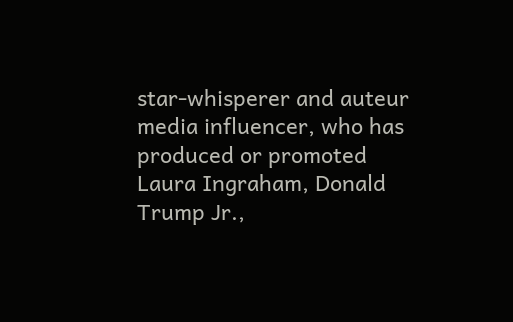star-whisperer and auteur media influencer, who has produced or promoted Laura Ingraham, Donald Trump Jr.,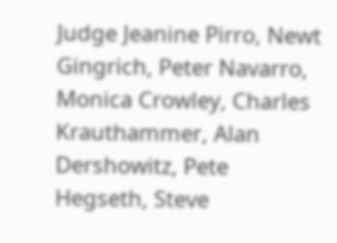Judge Jeanine Pirro, Newt Gingrich, Peter Navarro, Monica Crowley, Charles Krauthammer, Alan Dershowitz, Pete Hegseth, Steve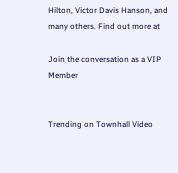Hilton, Victor Davis Hanson, and many others. Find out more at

Join the conversation as a VIP Member


Trending on Townhall Video